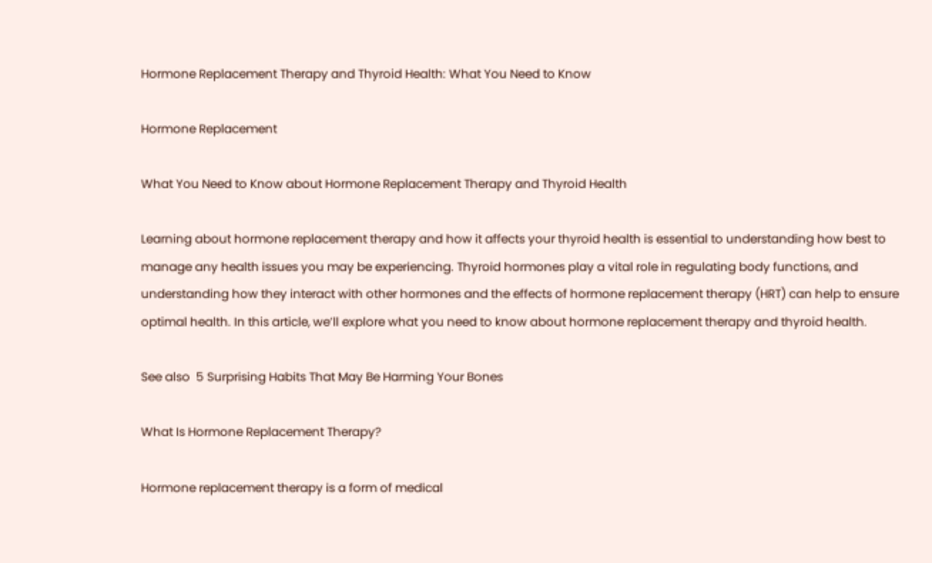Hormone Replacement Therapy and Thyroid Health: What You Need to Know

Hormone Replacement

What You Need to Know about Hormone Replacement Therapy and Thyroid Health

Learning about hormone replacement therapy and how it affects your thyroid health is essential to understanding how best to manage any health issues you may be experiencing. Thyroid hormones play a vital role in regulating body functions, and understanding how they interact with other hormones and the effects of hormone replacement therapy (HRT) can help to ensure optimal health. In this article, we’ll explore what you need to know about hormone replacement therapy and thyroid health.

See also  5 Surprising Habits That May Be Harming Your Bones

What Is Hormone Replacement Therapy?

Hormone replacement therapy is a form of medical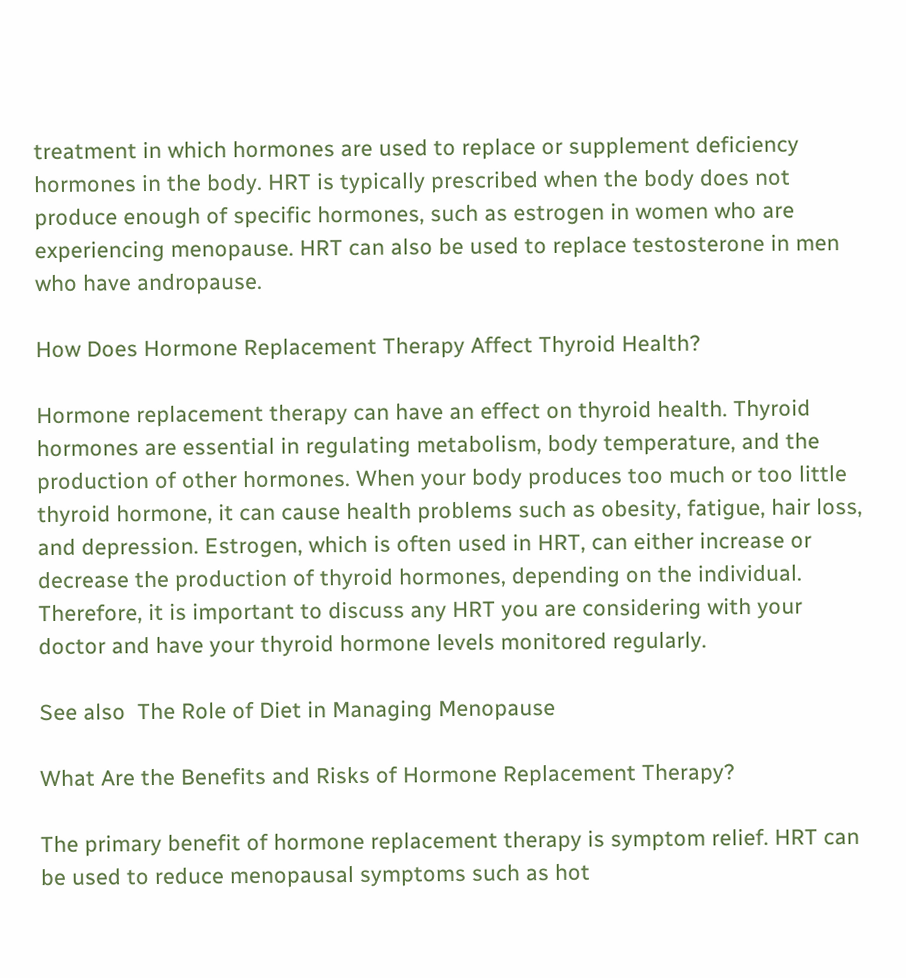treatment in which hormones are used to replace or supplement deficiency hormones in the body. HRT is typically prescribed when the body does not produce enough of specific hormones, such as estrogen in women who are experiencing menopause. HRT can also be used to replace testosterone in men who have andropause.

How Does Hormone Replacement Therapy Affect Thyroid Health?

Hormone replacement therapy can have an effect on thyroid health. Thyroid hormones are essential in regulating metabolism, body temperature, and the production of other hormones. When your body produces too much or too little thyroid hormone, it can cause health problems such as obesity, fatigue, hair loss, and depression. Estrogen, which is often used in HRT, can either increase or decrease the production of thyroid hormones, depending on the individual. Therefore, it is important to discuss any HRT you are considering with your doctor and have your thyroid hormone levels monitored regularly.

See also  The Role of Diet in Managing Menopause

What Are the Benefits and Risks of Hormone Replacement Therapy?

The primary benefit of hormone replacement therapy is symptom relief. HRT can be used to reduce menopausal symptoms such as hot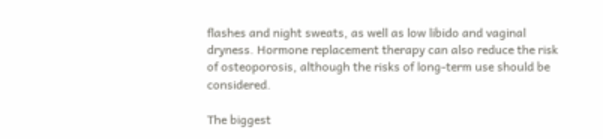flashes and night sweats, as well as low libido and vaginal dryness. Hormone replacement therapy can also reduce the risk of osteoporosis, although the risks of long-term use should be considered.

The biggest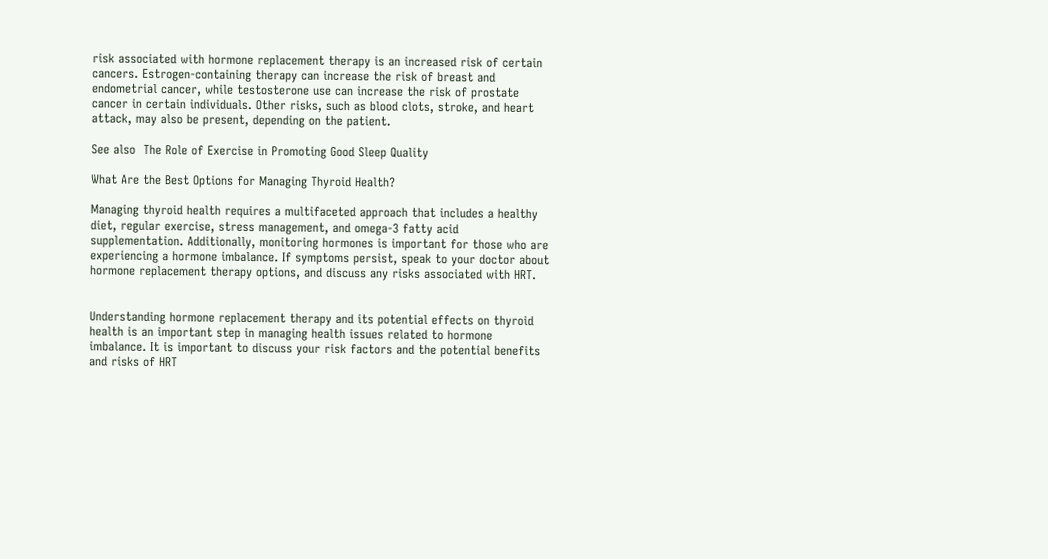risk associated with hormone replacement therapy is an increased risk of certain cancers. Estrogen-containing therapy can increase the risk of breast and endometrial cancer, while testosterone use can increase the risk of prostate cancer in certain individuals. Other risks, such as blood clots, stroke, and heart attack, may also be present, depending on the patient.

See also  The Role of Exercise in Promoting Good Sleep Quality

What Are the Best Options for Managing Thyroid Health?

Managing thyroid health requires a multifaceted approach that includes a healthy diet, regular exercise, stress management, and omega-3 fatty acid supplementation. Additionally, monitoring hormones is important for those who are experiencing a hormone imbalance. If symptoms persist, speak to your doctor about hormone replacement therapy options, and discuss any risks associated with HRT.


Understanding hormone replacement therapy and its potential effects on thyroid health is an important step in managing health issues related to hormone imbalance. It is important to discuss your risk factors and the potential benefits and risks of HRT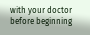with your doctor before beginning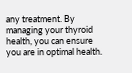any treatment. By managing your thyroid health, you can ensure you are in optimal health.